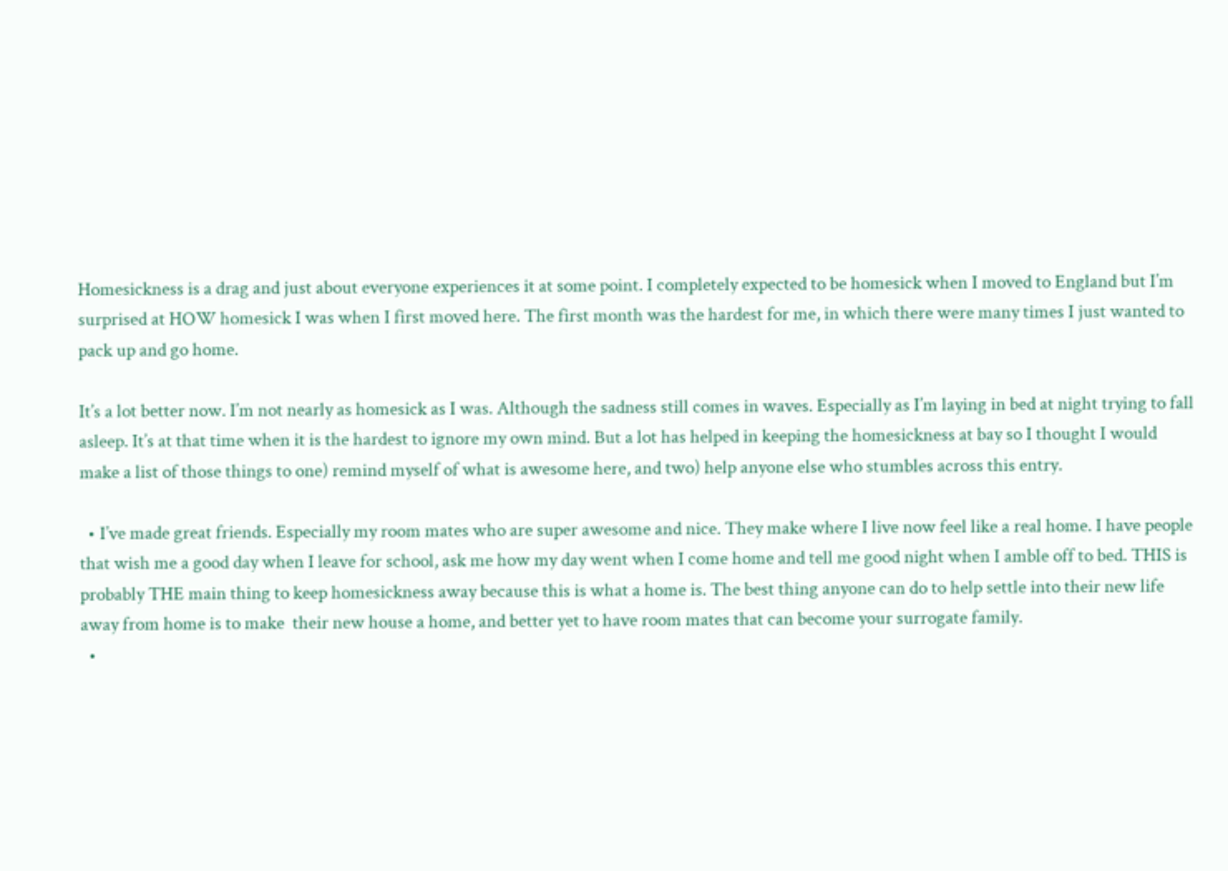Homesickness is a drag and just about everyone experiences it at some point. I completely expected to be homesick when I moved to England but I’m surprised at HOW homesick I was when I first moved here. The first month was the hardest for me, in which there were many times I just wanted to pack up and go home.

It’s a lot better now. I’m not nearly as homesick as I was. Although the sadness still comes in waves. Especially as I’m laying in bed at night trying to fall asleep. It’s at that time when it is the hardest to ignore my own mind. But a lot has helped in keeping the homesickness at bay so I thought I would make a list of those things to one) remind myself of what is awesome here, and two) help anyone else who stumbles across this entry.

  • I’ve made great friends. Especially my room mates who are super awesome and nice. They make where I live now feel like a real home. I have people that wish me a good day when I leave for school, ask me how my day went when I come home and tell me good night when I amble off to bed. THIS is probably THE main thing to keep homesickness away because this is what a home is. The best thing anyone can do to help settle into their new life away from home is to make  their new house a home, and better yet to have room mates that can become your surrogate family.
  •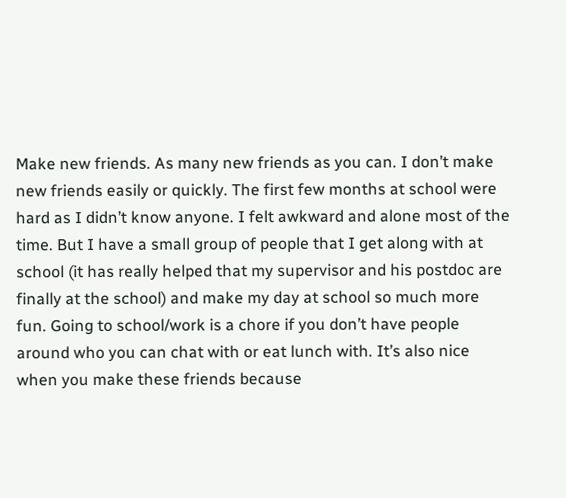Make new friends. As many new friends as you can. I don’t make new friends easily or quickly. The first few months at school were hard as I didn’t know anyone. I felt awkward and alone most of the time. But I have a small group of people that I get along with at school (it has really helped that my supervisor and his postdoc are finally at the school) and make my day at school so much more fun. Going to school/work is a chore if you don’t have people around who you can chat with or eat lunch with. It’s also nice when you make these friends because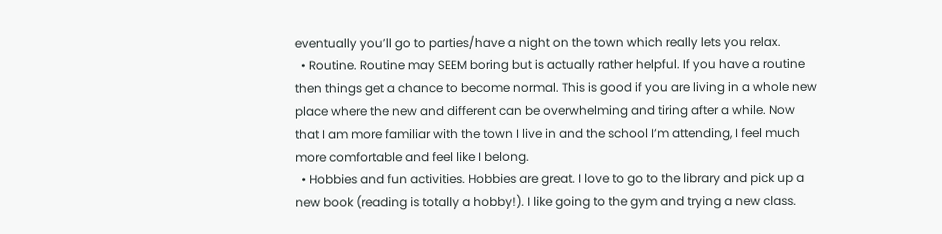eventually you’ll go to parties/have a night on the town which really lets you relax.
  • Routine. Routine may SEEM boring but is actually rather helpful. If you have a routine then things get a chance to become normal. This is good if you are living in a whole new place where the new and different can be overwhelming and tiring after a while. Now that I am more familiar with the town I live in and the school I’m attending, I feel much more comfortable and feel like I belong.
  • Hobbies and fun activities. Hobbies are great. I love to go to the library and pick up a new book (reading is totally a hobby!). I like going to the gym and trying a new class.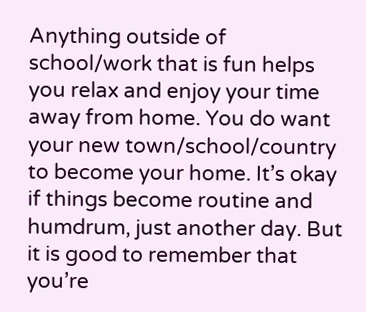Anything outside of school/work that is fun helps you relax and enjoy your time away from home. You do want your new town/school/country to become your home. It’s okay if things become routine and humdrum, just another day. But it is good to remember that you’re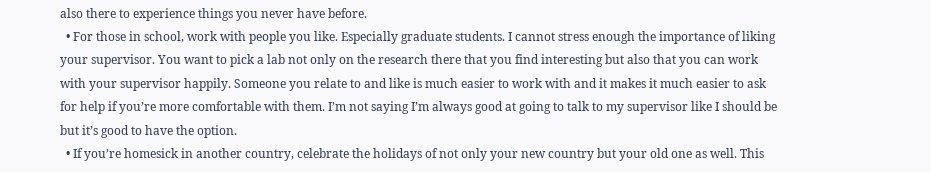also there to experience things you never have before.
  • For those in school, work with people you like. Especially graduate students. I cannot stress enough the importance of liking your supervisor. You want to pick a lab not only on the research there that you find interesting but also that you can work with your supervisor happily. Someone you relate to and like is much easier to work with and it makes it much easier to ask for help if you’re more comfortable with them. I’m not saying I’m always good at going to talk to my supervisor like I should be but it’s good to have the option.
  • If you’re homesick in another country, celebrate the holidays of not only your new country but your old one as well. This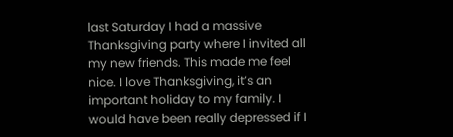last Saturday I had a massive Thanksgiving party where I invited all my new friends. This made me feel nice. I love Thanksgiving, it’s an important holiday to my family. I would have been really depressed if I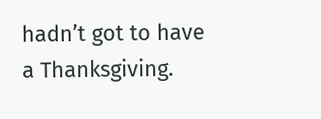hadn’t got to have a Thanksgiving.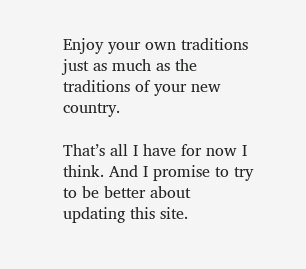Enjoy your own traditions just as much as the traditions of your new country.

That’s all I have for now I think. And I promise to try to be better about updating this site.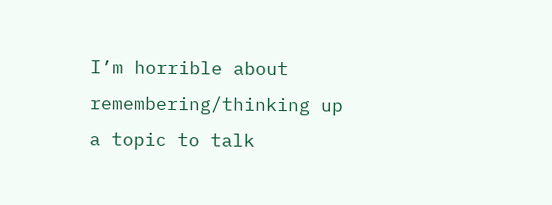I’m horrible about remembering/thinking up a topic to talk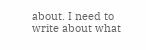about. I need to  write about what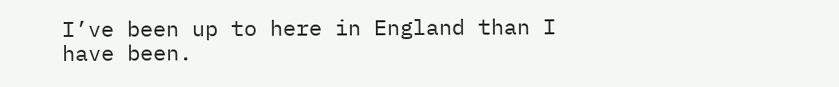I’ve been up to here in England than I have been.